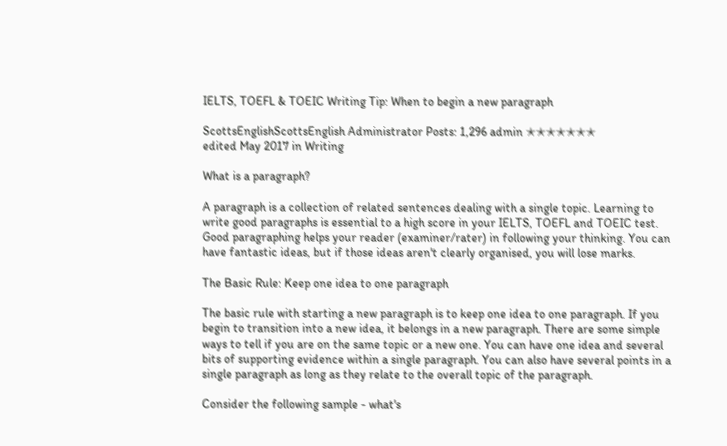IELTS, TOEFL & TOEIC Writing Tip: When to begin a new paragraph

ScottsEnglishScottsEnglish Administrator Posts: 1,296 admin ✭✭✭✭✭✭✭
edited May 2017 in Writing

What is a paragraph?

A paragraph is a collection of related sentences dealing with a single topic. Learning to write good paragraphs is essential to a high score in your IELTS, TOEFL and TOEIC test. Good paragraphing helps your reader (examiner/rater) in following your thinking. You can have fantastic ideas, but if those ideas aren't clearly organised, you will lose marks.

The Basic Rule: Keep one idea to one paragraph

The basic rule with starting a new paragraph is to keep one idea to one paragraph. If you begin to transition into a new idea, it belongs in a new paragraph. There are some simple ways to tell if you are on the same topic or a new one. You can have one idea and several bits of supporting evidence within a single paragraph. You can also have several points in a single paragraph as long as they relate to the overall topic of the paragraph.

Consider the following sample - what's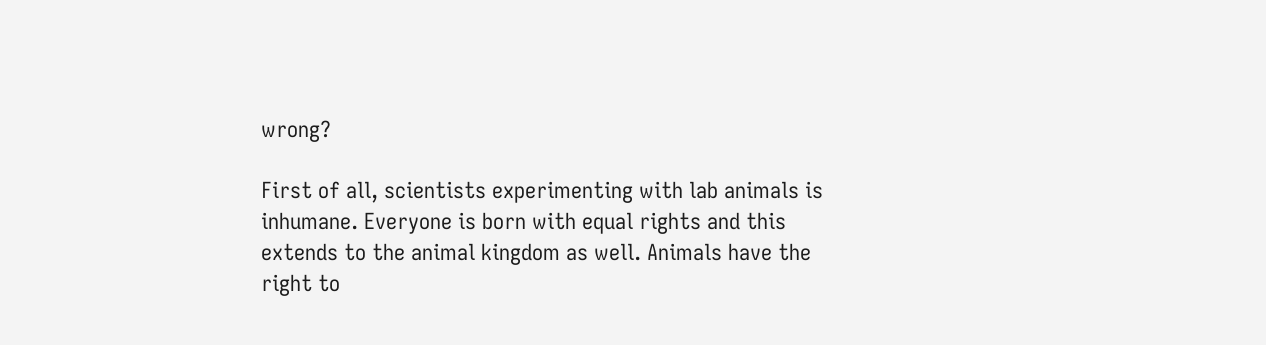wrong?

First of all, scientists experimenting with lab animals is inhumane. Everyone is born with equal rights and this extends to the animal kingdom as well. Animals have the right to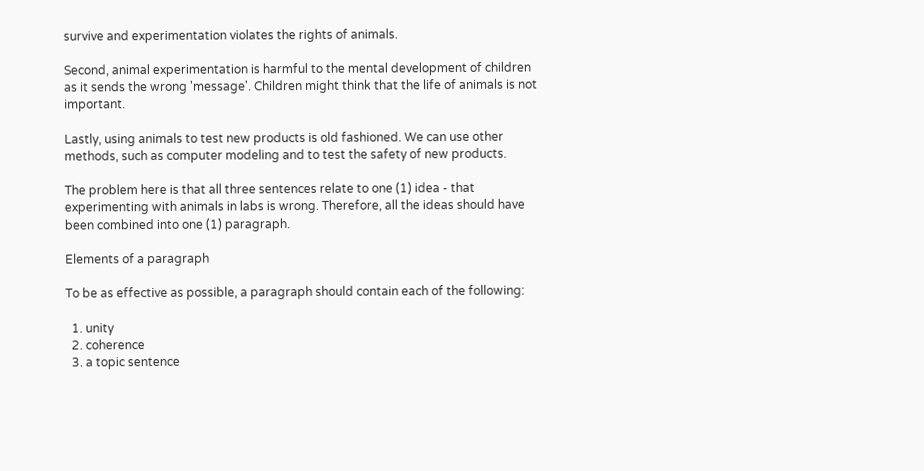survive and experimentation violates the rights of animals.

Second, animal experimentation is harmful to the mental development of children as it sends the wrong 'message'. Children might think that the life of animals is not important.

Lastly, using animals to test new products is old fashioned. We can use other methods, such as computer modeling and to test the safety of new products.

The problem here is that all three sentences relate to one (1) idea - that experimenting with animals in labs is wrong. Therefore, all the ideas should have been combined into one (1) paragraph.

Elements of a paragraph

To be as effective as possible, a paragraph should contain each of the following:

  1. unity
  2. coherence
  3. a topic sentence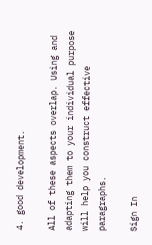4. good development.

All of these aspects overlap. Using and adapting them to your individual purpose will help you construct effective paragraphs.

Sign In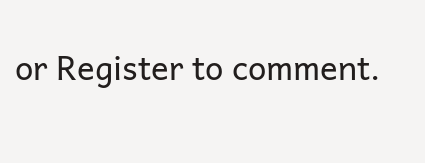or Register to comment.